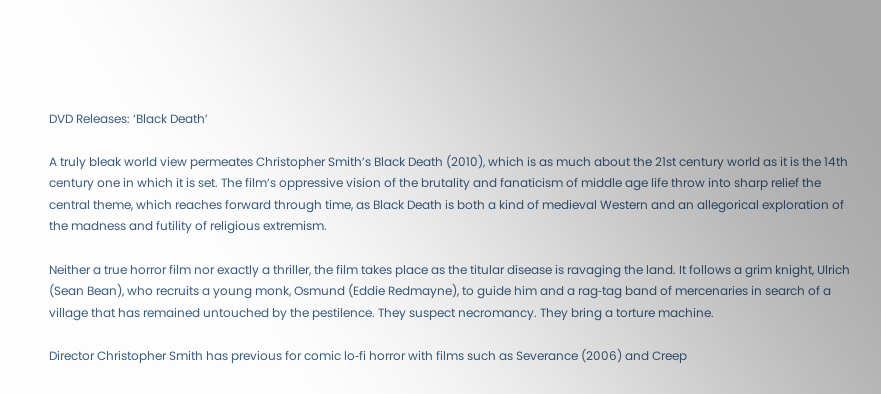DVD Releases: ‘Black Death’

A truly bleak world view permeates Christopher Smith’s Black Death (2010), which is as much about the 21st century world as it is the 14th century one in which it is set. The film’s oppressive vision of the brutality and fanaticism of middle age life throw into sharp relief the central theme, which reaches forward through time, as Black Death is both a kind of medieval Western and an allegorical exploration of the madness and futility of religious extremism.

Neither a true horror film nor exactly a thriller, the film takes place as the titular disease is ravaging the land. It follows a grim knight, Ulrich (Sean Bean), who recruits a young monk, Osmund (Eddie Redmayne), to guide him and a rag‐tag band of mercenaries in search of a village that has remained untouched by the pestilence. They suspect necromancy. They bring a torture machine.

Director Christopher Smith has previous for comic lo‐fi horror with films such as Severance (2006) and Creep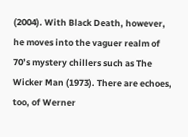(2004). With Black Death, however, he moves into the vaguer realm of 70’s mystery chillers such as The Wicker Man (1973). There are echoes, too, of Werner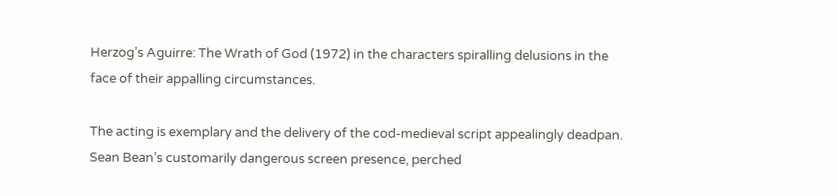Herzog’s Aguirre: The Wrath of God (1972) in the characters spiralling delusions in the face of their appalling circumstances.

The acting is exemplary and the delivery of the cod-medieval script appealingly deadpan. Sean Bean’s customarily dangerous screen presence, perched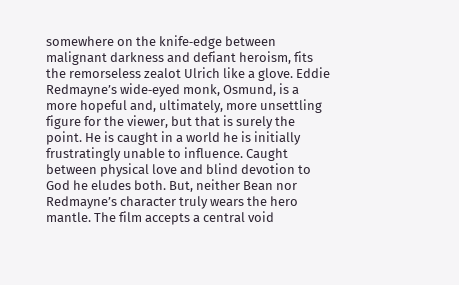somewhere on the knife‐edge between malignant darkness and defiant heroism, fits the remorseless zealot Ulrich like a glove. Eddie Redmayne’s wide‐eyed monk, Osmund, is a more hopeful and, ultimately, more unsettling figure for the viewer, but that is surely the point. He is caught in a world he is initially frustratingly unable to influence. Caught between physical love and blind devotion to God he eludes both. But, neither Bean nor Redmayne’s character truly wears the hero mantle. The film accepts a central void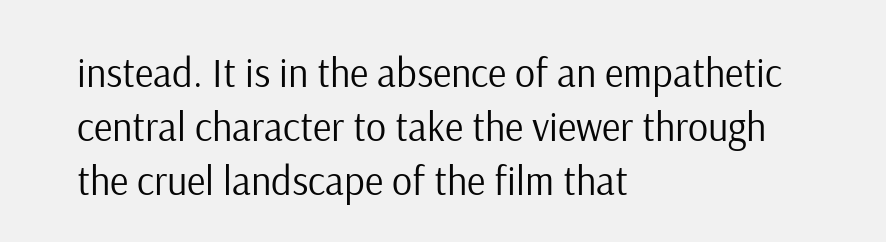instead. It is in the absence of an empathetic central character to take the viewer through the cruel landscape of the film that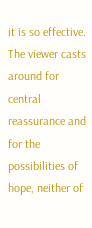it is so effective. The viewer casts around for central reassurance and for the possibilities of hope, neither of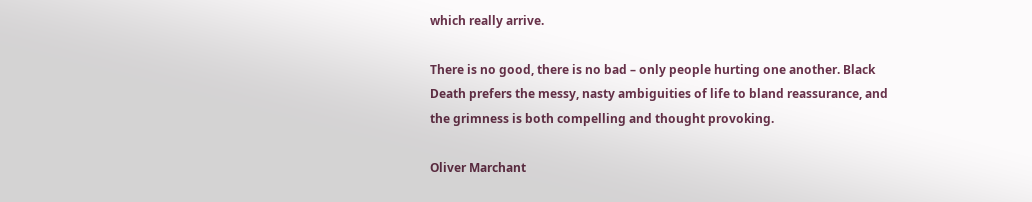which really arrive.

There is no good, there is no bad – only people hurting one another. Black Death prefers the messy, nasty ambiguities of life to bland reassurance, and the grimness is both compelling and thought provoking.

Oliver Marchant